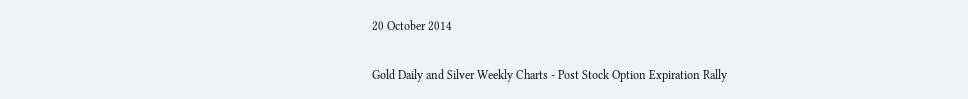20 October 2014

Gold Daily and Silver Weekly Charts - Post Stock Option Expiration Rally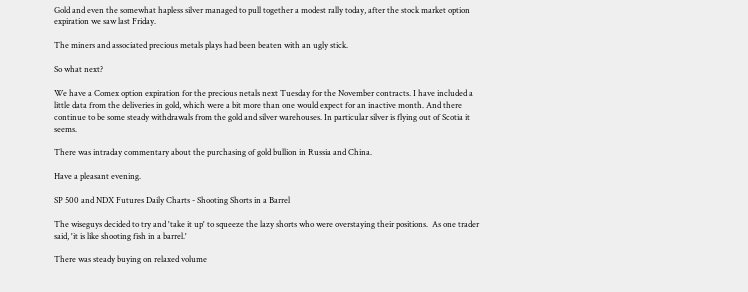Gold and even the somewhat hapless silver managed to pull together a modest rally today, after the stock market option expiration we saw last Friday.

The miners and associated precious metals plays had been beaten with an ugly stick.

So what next?

We have a Comex option expiration for the precious netals next Tuesday for the November contracts. I have included a little data from the deliveries in gold, which were a bit more than one would expect for an inactive month. And there continue to be some steady withdrawals from the gold and silver warehouses. In particular silver is flying out of Scotia it seems.

There was intraday commentary about the purchasing of gold bullion in Russia and China.

Have a pleasant evening.

SP 500 and NDX Futures Daily Charts - Shooting Shorts in a Barrel

The wiseguys decided to try and 'take it up' to squeeze the lazy shorts who were overstaying their positions.  As one trader said, 'it is like shooting fish in a barrel.'

There was steady buying on relaxed volume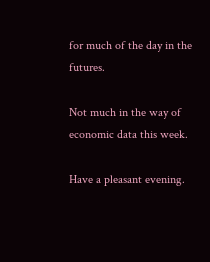for much of the day in the futures.

Not much in the way of economic data this week.

Have a pleasant evening.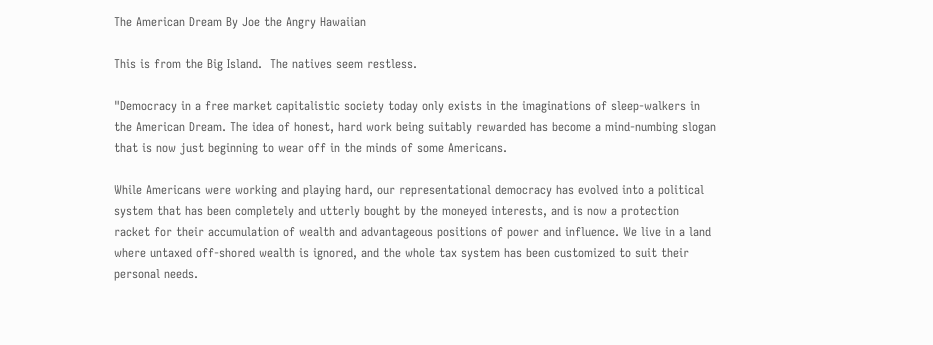The American Dream By Joe the Angry Hawaiian

This is from the Big Island.  The natives seem restless.

"Democracy in a free market capitalistic society today only exists in the imaginations of sleep-walkers in the American Dream. The idea of honest, hard work being suitably rewarded has become a mind-numbing slogan that is now just beginning to wear off in the minds of some Americans.

While Americans were working and playing hard, our representational democracy has evolved into a political system that has been completely and utterly bought by the moneyed interests, and is now a protection racket for their accumulation of wealth and advantageous positions of power and influence. We live in a land where untaxed off-shored wealth is ignored, and the whole tax system has been customized to suit their personal needs.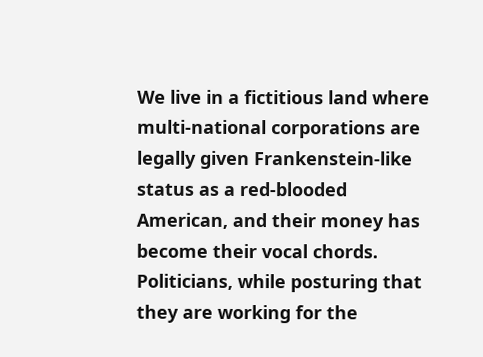We live in a fictitious land where multi-national corporations are legally given Frankenstein-like status as a red-blooded American, and their money has become their vocal chords. Politicians, while posturing that they are working for the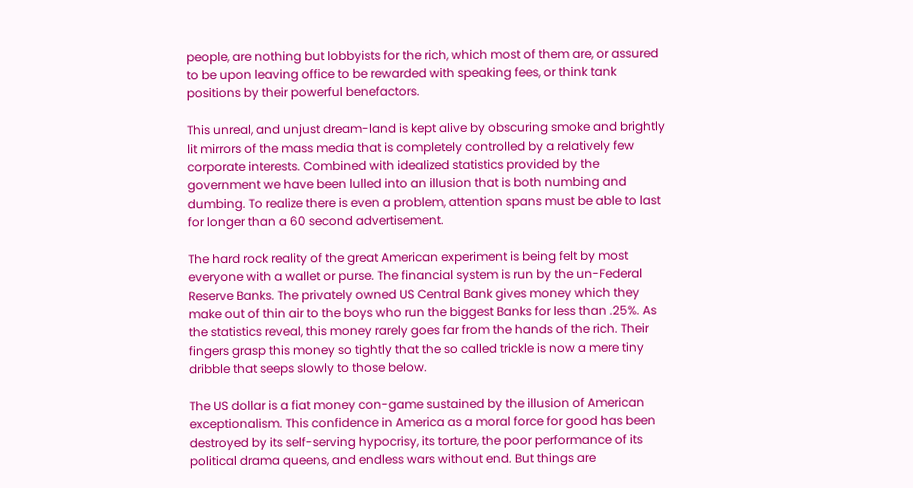people, are nothing but lobbyists for the rich, which most of them are, or assured to be upon leaving office to be rewarded with speaking fees, or think tank positions by their powerful benefactors.

This unreal, and unjust dream-land is kept alive by obscuring smoke and brightly lit mirrors of the mass media that is completely controlled by a relatively few corporate interests. Combined with idealized statistics provided by the government we have been lulled into an illusion that is both numbing and dumbing. To realize there is even a problem, attention spans must be able to last for longer than a 60 second advertisement.

The hard rock reality of the great American experiment is being felt by most everyone with a wallet or purse. The financial system is run by the un-Federal Reserve Banks. The privately owned US Central Bank gives money which they make out of thin air to the boys who run the biggest Banks for less than .25%. As the statistics reveal, this money rarely goes far from the hands of the rich. Their fingers grasp this money so tightly that the so called trickle is now a mere tiny dribble that seeps slowly to those below.

The US dollar is a fiat money con-game sustained by the illusion of American exceptionalism. This confidence in America as a moral force for good has been destroyed by its self-serving hypocrisy, its torture, the poor performance of its political drama queens, and endless wars without end. But things are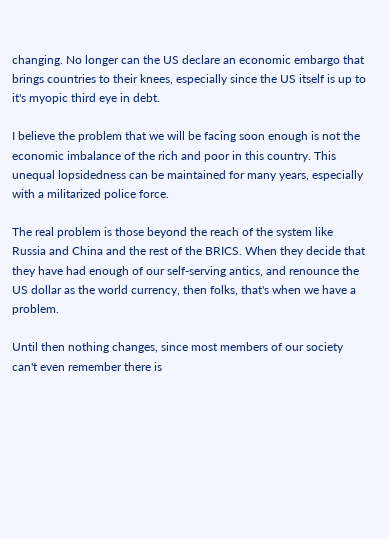changing. No longer can the US declare an economic embargo that brings countries to their knees, especially since the US itself is up to it's myopic third eye in debt.

I believe the problem that we will be facing soon enough is not the economic imbalance of the rich and poor in this country. This unequal lopsidedness can be maintained for many years, especially with a militarized police force.

The real problem is those beyond the reach of the system like Russia and China and the rest of the BRICS. When they decide that they have had enough of our self-serving antics, and renounce the US dollar as the world currency, then folks, that's when we have a problem.

Until then nothing changes, since most members of our society can't even remember there is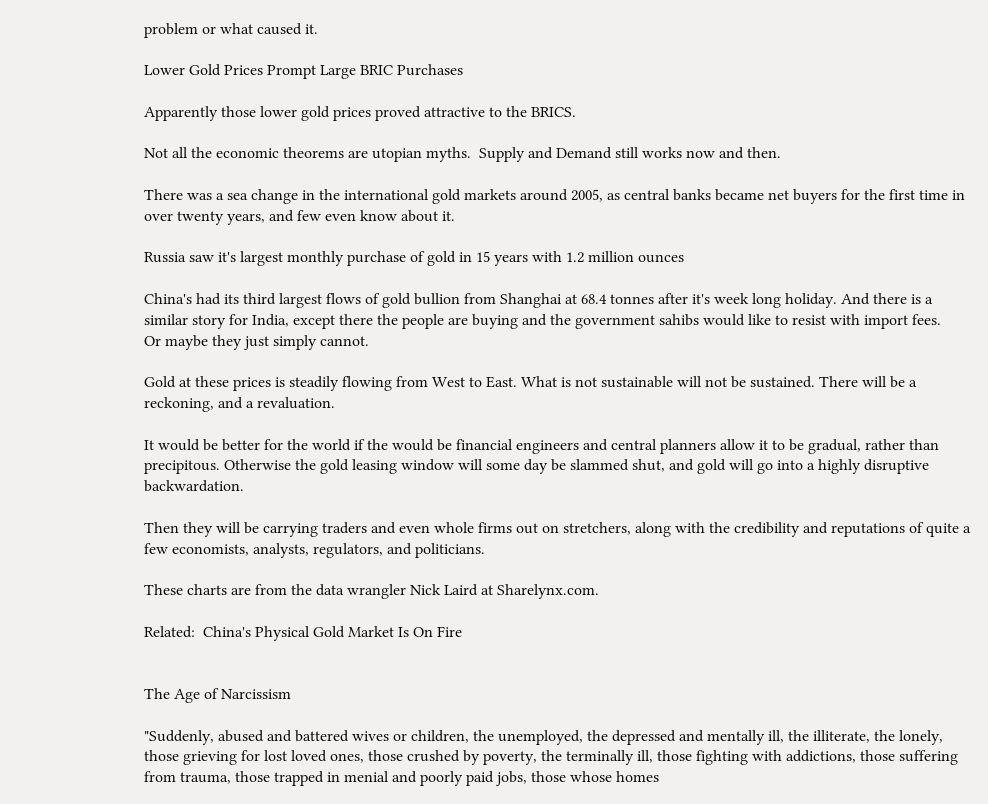problem or what caused it.

Lower Gold Prices Prompt Large BRIC Purchases

Apparently those lower gold prices proved attractive to the BRICS.

Not all the economic theorems are utopian myths.  Supply and Demand still works now and then.

There was a sea change in the international gold markets around 2005, as central banks became net buyers for the first time in over twenty years, and few even know about it.

Russia saw it's largest monthly purchase of gold in 15 years with 1.2 million ounces

China's had its third largest flows of gold bullion from Shanghai at 68.4 tonnes after it's week long holiday. And there is a similar story for India, except there the people are buying and the government sahibs would like to resist with import fees.    Or maybe they just simply cannot.

Gold at these prices is steadily flowing from West to East. What is not sustainable will not be sustained. There will be a reckoning, and a revaluation.

It would be better for the world if the would be financial engineers and central planners allow it to be gradual, rather than precipitous. Otherwise the gold leasing window will some day be slammed shut, and gold will go into a highly disruptive backwardation.

Then they will be carrying traders and even whole firms out on stretchers, along with the credibility and reputations of quite a few economists, analysts, regulators, and politicians.

These charts are from the data wrangler Nick Laird at Sharelynx.com.

Related:  China's Physical Gold Market Is On Fire


The Age of Narcissism

"Suddenly, abused and battered wives or children, the unemployed, the depressed and mentally ill, the illiterate, the lonely, those grieving for lost loved ones, those crushed by poverty, the terminally ill, those fighting with addictions, those suffering from trauma, those trapped in menial and poorly paid jobs, those whose homes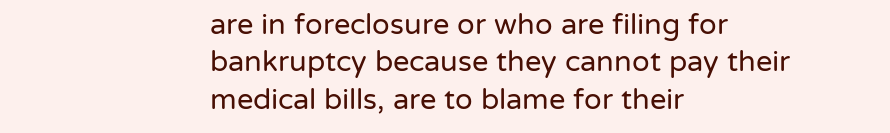are in foreclosure or who are filing for bankruptcy because they cannot pay their medical bills, are to blame for their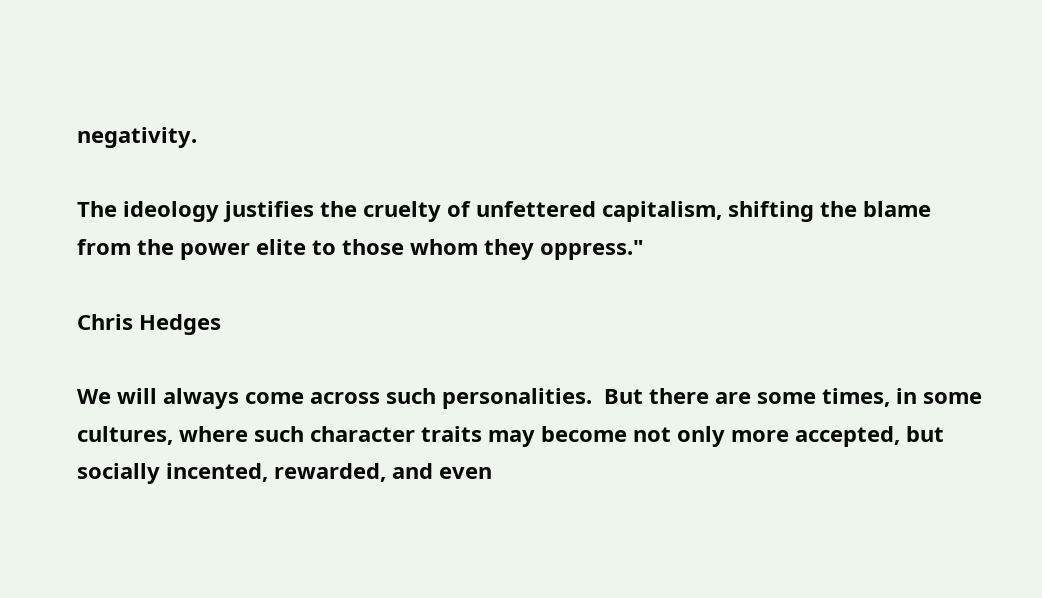negativity.

The ideology justifies the cruelty of unfettered capitalism, shifting the blame from the power elite to those whom they oppress."

Chris Hedges

We will always come across such personalities.  But there are some times, in some cultures, where such character traits may become not only more accepted, but socially incented, rewarded, and even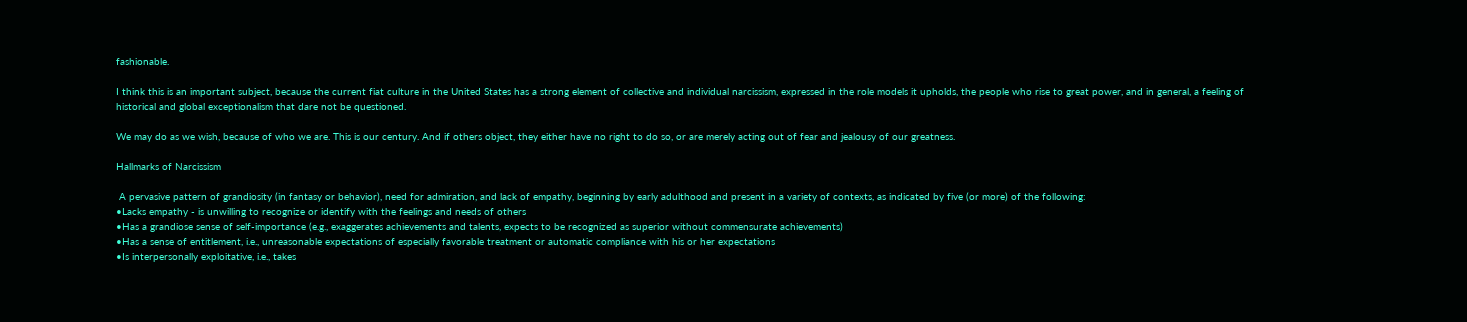fashionable.

I think this is an important subject, because the current fiat culture in the United States has a strong element of collective and individual narcissism, expressed in the role models it upholds, the people who rise to great power, and in general, a feeling of historical and global exceptionalism that dare not be questioned.

We may do as we wish, because of who we are. This is our century. And if others object, they either have no right to do so, or are merely acting out of fear and jealousy of our greatness.

Hallmarks of Narcissism

 A pervasive pattern of grandiosity (in fantasy or behavior), need for admiration, and lack of empathy, beginning by early adulthood and present in a variety of contexts, as indicated by five (or more) of the following:
•Lacks empathy - is unwilling to recognize or identify with the feelings and needs of others
•Has a grandiose sense of self-importance (e.g., exaggerates achievements and talents, expects to be recognized as superior without commensurate achievements)
•Has a sense of entitlement, i.e., unreasonable expectations of especially favorable treatment or automatic compliance with his or her expectations
•Is interpersonally exploitative, i.e., takes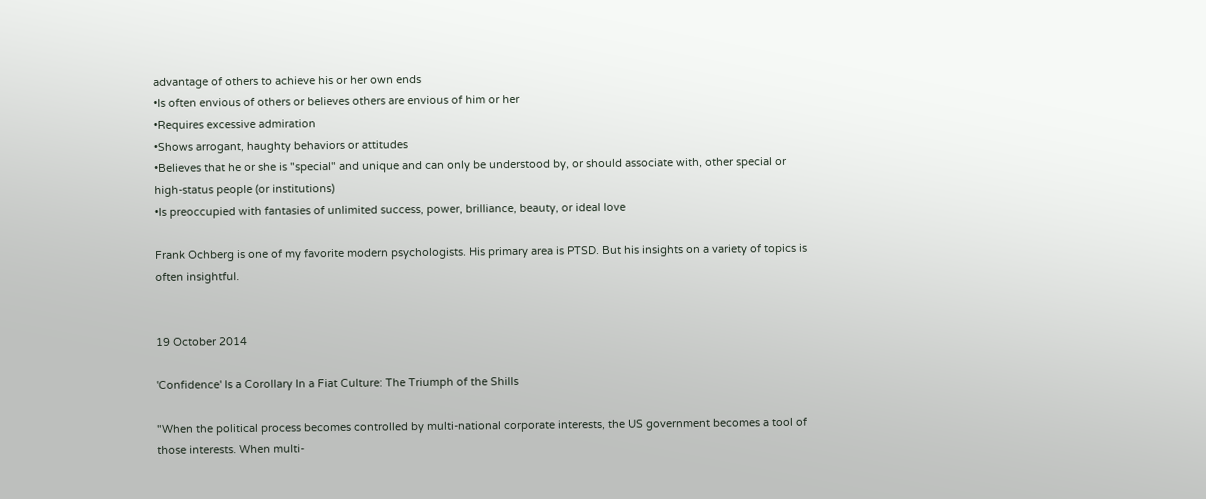advantage of others to achieve his or her own ends
•Is often envious of others or believes others are envious of him or her
•Requires excessive admiration
•Shows arrogant, haughty behaviors or attitudes
•Believes that he or she is "special" and unique and can only be understood by, or should associate with, other special or high-status people (or institutions)
•Is preoccupied with fantasies of unlimited success, power, brilliance, beauty, or ideal love

Frank Ochberg is one of my favorite modern psychologists. His primary area is PTSD. But his insights on a variety of topics is often insightful.


19 October 2014

'Confidence' Is a Corollary In a Fiat Culture: The Triumph of the Shills

"When the political process becomes controlled by multi-national corporate interests, the US government becomes a tool of those interests. When multi-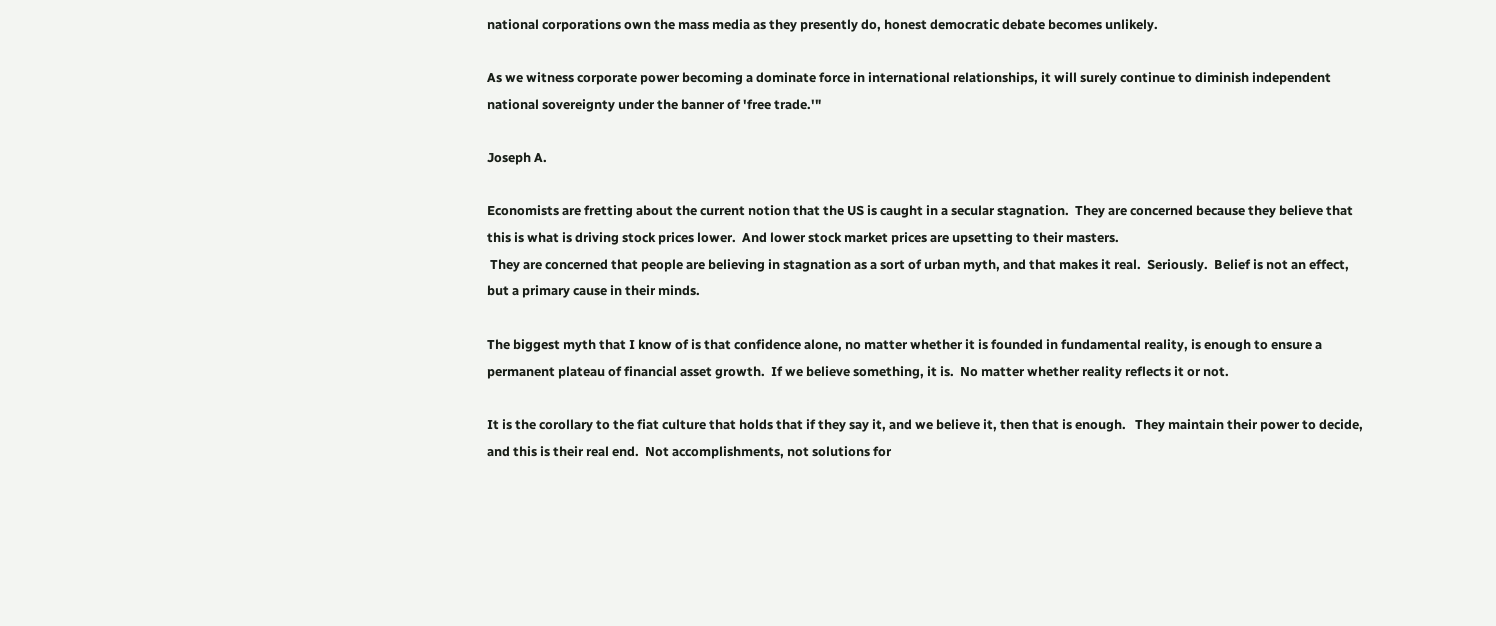national corporations own the mass media as they presently do, honest democratic debate becomes unlikely.

As we witness corporate power becoming a dominate force in international relationships, it will surely continue to diminish independent national sovereignty under the banner of 'free trade.'"

Joseph A.

Economists are fretting about the current notion that the US is caught in a secular stagnation.  They are concerned because they believe that this is what is driving stock prices lower.  And lower stock market prices are upsetting to their masters.
 They are concerned that people are believing in stagnation as a sort of urban myth, and that makes it real.  Seriously.  Belief is not an effect, but a primary cause in their minds.

The biggest myth that I know of is that confidence alone, no matter whether it is founded in fundamental reality, is enough to ensure a permanent plateau of financial asset growth.  If we believe something, it is.  No matter whether reality reflects it or not.

It is the corollary to the fiat culture that holds that if they say it, and we believe it, then that is enough.   They maintain their power to decide, and this is their real end.  Not accomplishments, not solutions for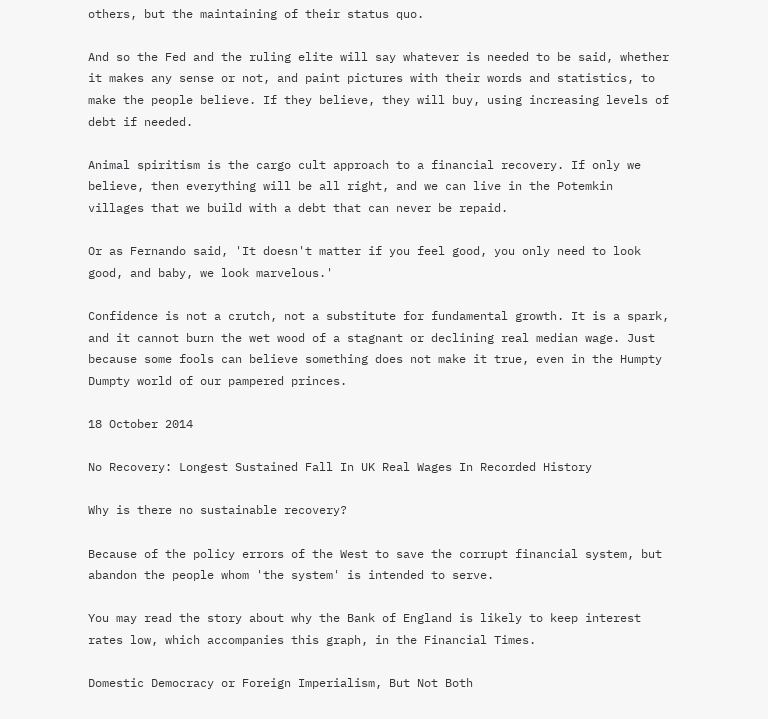others, but the maintaining of their status quo.

And so the Fed and the ruling elite will say whatever is needed to be said, whether it makes any sense or not, and paint pictures with their words and statistics, to make the people believe. If they believe, they will buy, using increasing levels of debt if needed.

Animal spiritism is the cargo cult approach to a financial recovery. If only we believe, then everything will be all right, and we can live in the Potemkin villages that we build with a debt that can never be repaid.

Or as Fernando said, 'It doesn't matter if you feel good, you only need to look good, and baby, we look marvelous.'

Confidence is not a crutch, not a substitute for fundamental growth. It is a spark, and it cannot burn the wet wood of a stagnant or declining real median wage. Just because some fools can believe something does not make it true, even in the Humpty Dumpty world of our pampered princes.

18 October 2014

No Recovery: Longest Sustained Fall In UK Real Wages In Recorded History

Why is there no sustainable recovery?

Because of the policy errors of the West to save the corrupt financial system, but abandon the people whom 'the system' is intended to serve.

You may read the story about why the Bank of England is likely to keep interest rates low, which accompanies this graph, in the Financial Times.

Domestic Democracy or Foreign Imperialism, But Not Both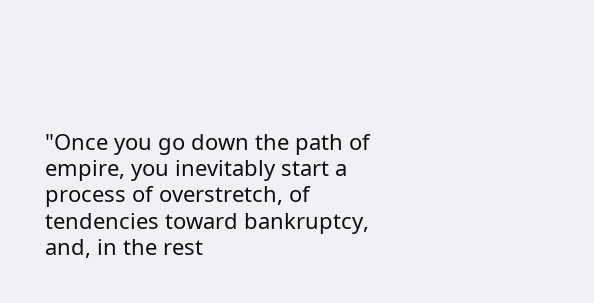"Once you go down the path of empire, you inevitably start a process of overstretch, of tendencies toward bankruptcy, and, in the rest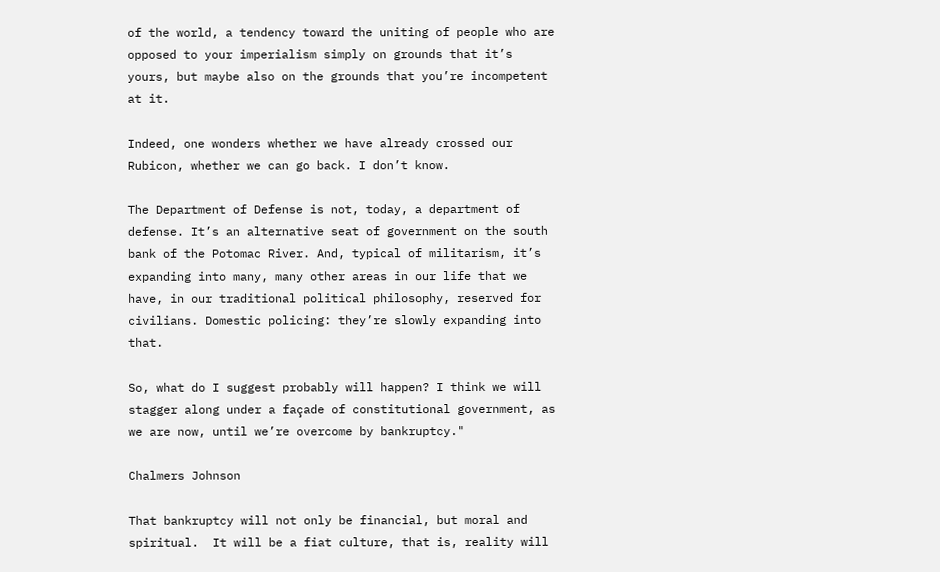of the world, a tendency toward the uniting of people who are opposed to your imperialism simply on grounds that it’s yours, but maybe also on the grounds that you’re incompetent at it.

Indeed, one wonders whether we have already crossed our Rubicon, whether we can go back. I don’t know.

The Department of Defense is not, today, a department of defense. It’s an alternative seat of government on the south bank of the Potomac River. And, typical of militarism, it’s expanding into many, many other areas in our life that we have, in our traditional political philosophy, reserved for civilians. Domestic policing: they’re slowly expanding into that.

So, what do I suggest probably will happen? I think we will stagger along under a façade of constitutional government, as we are now, until we’re overcome by bankruptcy."

Chalmers Johnson

That bankruptcy will not only be financial, but moral and spiritual.  It will be a fiat culture, that is, reality will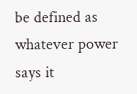be defined as whatever power says it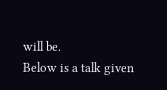will be.
Below is a talk given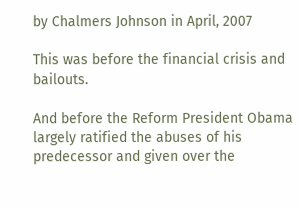by Chalmers Johnson in April, 2007

This was before the financial crisis and bailouts.

And before the Reform President Obama largely ratified the abuses of his predecessor and given over the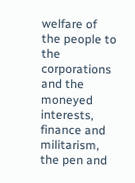welfare of the people to the corporations and the moneyed interests, finance and militarism, the pen and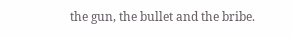the gun, the bullet and the bribe.